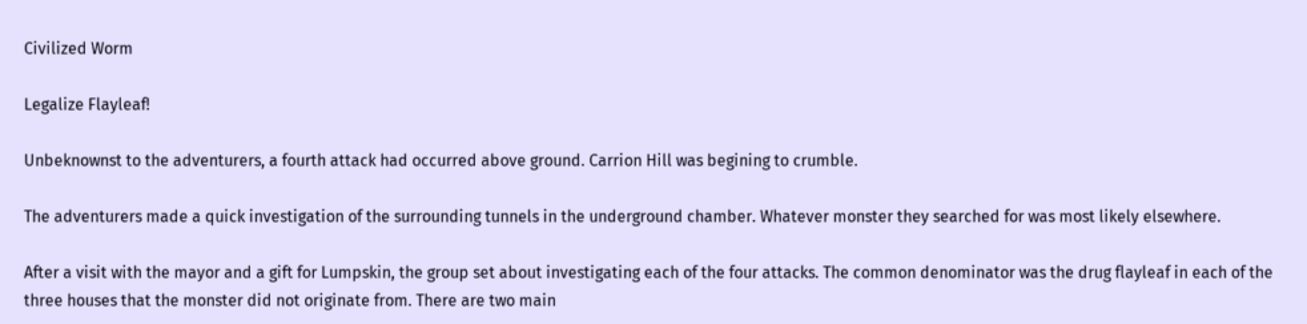Civilized Worm

Legalize Flayleaf!

Unbeknownst to the adventurers, a fourth attack had occurred above ground. Carrion Hill was begining to crumble.

The adventurers made a quick investigation of the surrounding tunnels in the underground chamber. Whatever monster they searched for was most likely elsewhere.

After a visit with the mayor and a gift for Lumpskin, the group set about investigating each of the four attacks. The common denominator was the drug flayleaf in each of the three houses that the monster did not originate from. There are two main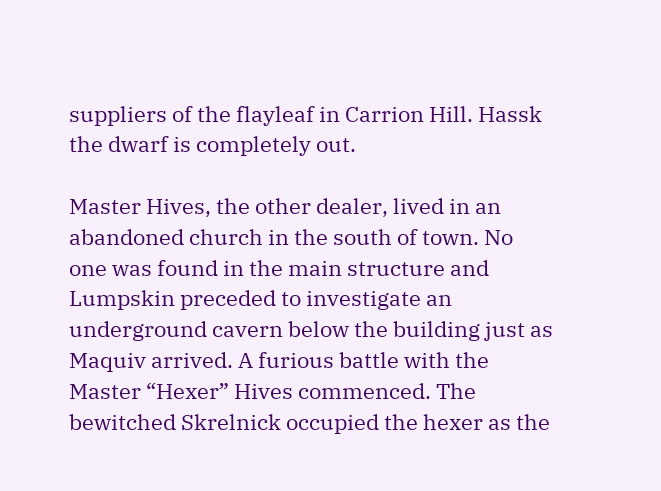suppliers of the flayleaf in Carrion Hill. Hassk the dwarf is completely out.

Master Hives, the other dealer, lived in an abandoned church in the south of town. No one was found in the main structure and Lumpskin preceded to investigate an underground cavern below the building just as Maquiv arrived. A furious battle with the Master “Hexer” Hives commenced. The bewitched Skrelnick occupied the hexer as the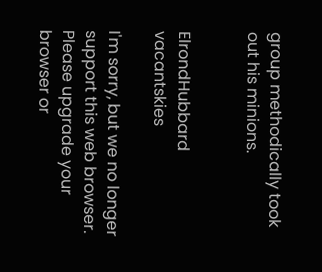group methodically took out his minions.


ElrondHubbard vacantskies

I'm sorry, but we no longer support this web browser. Please upgrade your browser or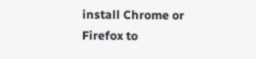install Chrome or Firefox to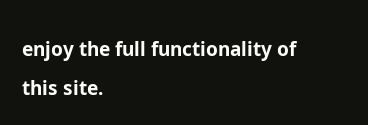enjoy the full functionality of this site.